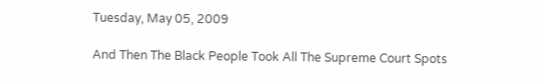Tuesday, May 05, 2009

And Then The Black People Took All The Supreme Court Spots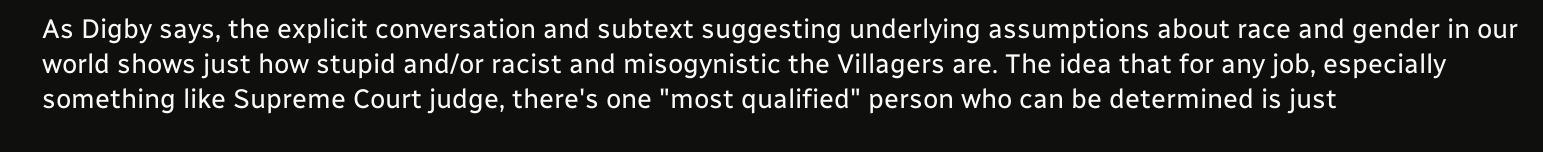As Digby says, the explicit conversation and subtext suggesting underlying assumptions about race and gender in our world shows just how stupid and/or racist and misogynistic the Villagers are. The idea that for any job, especially something like Supreme Court judge, there's one "most qualified" person who can be determined is just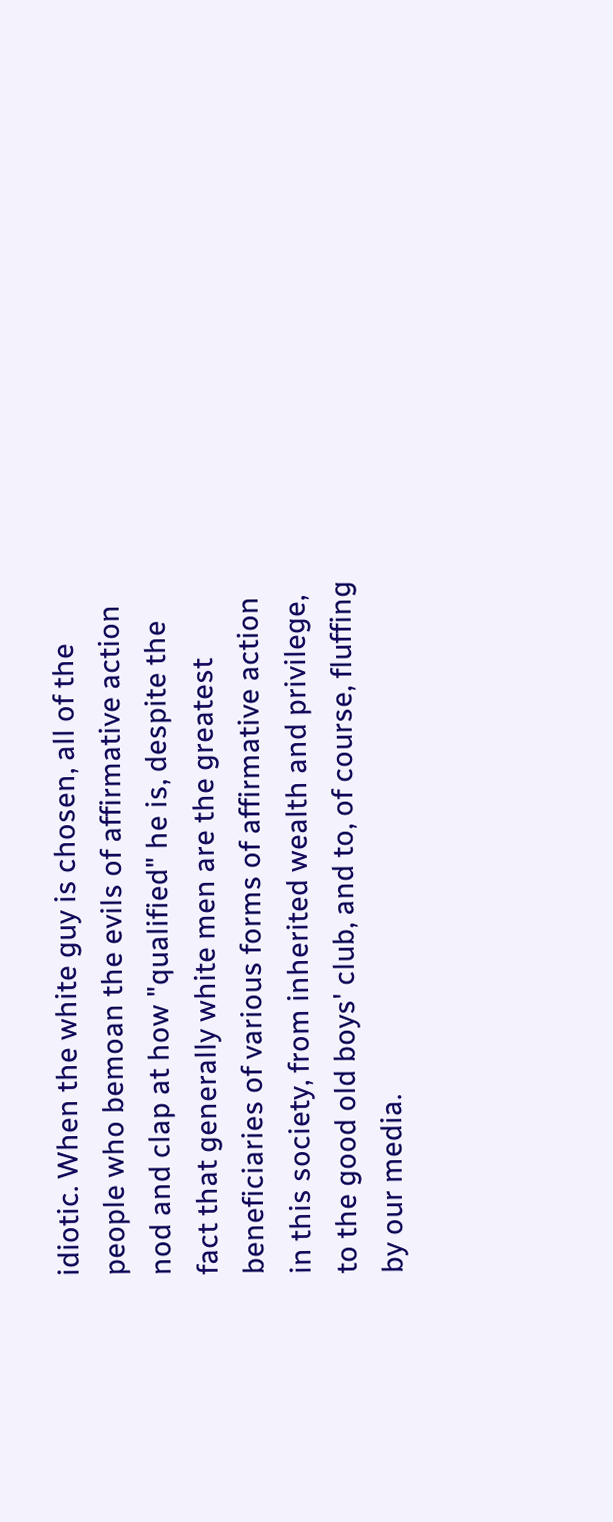idiotic. When the white guy is chosen, all of the people who bemoan the evils of affirmative action nod and clap at how "qualified" he is, despite the fact that generally white men are the greatest beneficiaries of various forms of affirmative action in this society, from inherited wealth and privilege, to the good old boys' club, and to, of course, fluffing by our media.